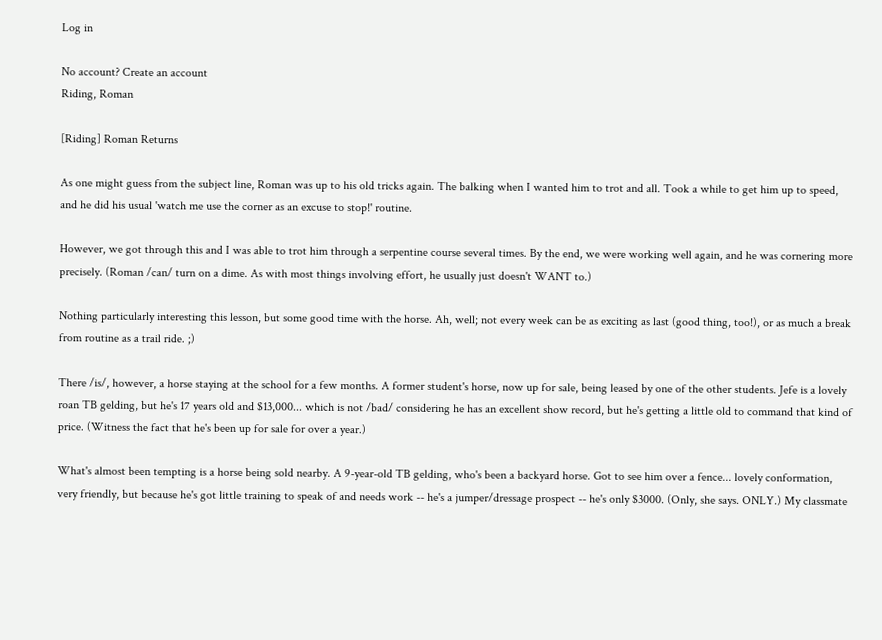Log in

No account? Create an account
Riding, Roman

[Riding] Roman Returns

As one might guess from the subject line, Roman was up to his old tricks again. The balking when I wanted him to trot and all. Took a while to get him up to speed, and he did his usual 'watch me use the corner as an excuse to stop!' routine.

However, we got through this and I was able to trot him through a serpentine course several times. By the end, we were working well again, and he was cornering more precisely. (Roman /can/ turn on a dime. As with most things involving effort, he usually just doesn't WANT to.)

Nothing particularly interesting this lesson, but some good time with the horse. Ah, well; not every week can be as exciting as last (good thing, too!), or as much a break from routine as a trail ride. ;)

There /is/, however, a horse staying at the school for a few months. A former student's horse, now up for sale, being leased by one of the other students. Jefe is a lovely roan TB gelding, but he's 17 years old and $13,000... which is not /bad/ considering he has an excellent show record, but he's getting a little old to command that kind of price. (Witness the fact that he's been up for sale for over a year.)

What's almost been tempting is a horse being sold nearby. A 9-year-old TB gelding, who's been a backyard horse. Got to see him over a fence... lovely conformation, very friendly, but because he's got little training to speak of and needs work -- he's a jumper/dressage prospect -- he's only $3000. (Only, she says. ONLY.) My classmate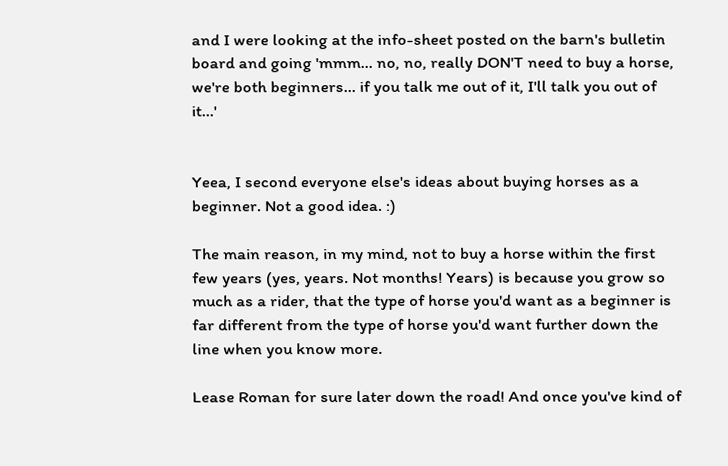and I were looking at the info-sheet posted on the barn's bulletin board and going 'mmm... no, no, really DON'T need to buy a horse, we're both beginners... if you talk me out of it, I'll talk you out of it...'


Yeea, I second everyone else's ideas about buying horses as a beginner. Not a good idea. :)

The main reason, in my mind, not to buy a horse within the first few years (yes, years. Not months! Years) is because you grow so much as a rider, that the type of horse you'd want as a beginner is far different from the type of horse you'd want further down the line when you know more.

Lease Roman for sure later down the road! And once you've kind of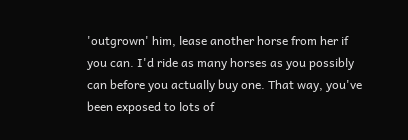'outgrown' him, lease another horse from her if you can. I'd ride as many horses as you possibly can before you actually buy one. That way, you've been exposed to lots of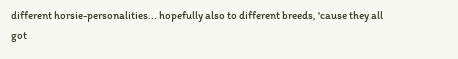different horsie-personalities... hopefully also to different breeds, 'cause they all got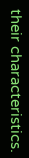their characteristics.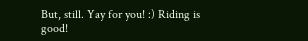But, still. Yay for you! :) Riding is good!